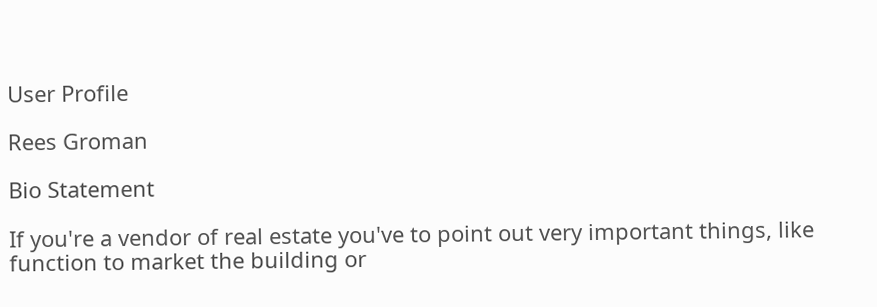User Profile

Rees Groman

Bio Statement

If you're a vendor of real estate you've to point out very important things, like function to market the building or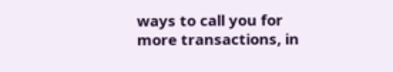ways to call you for more transactions, in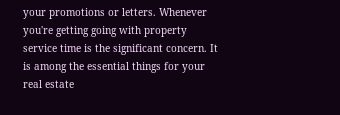your promotions or letters. Whenever you're getting going with property service time is the significant concern. It is among the essential things for your real estate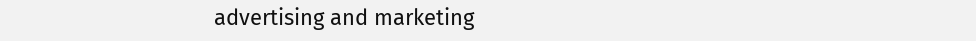advertising and marketing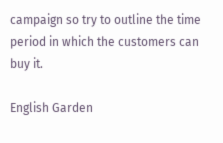campaign so try to outline the time period in which the customers can buy it.

English Garden